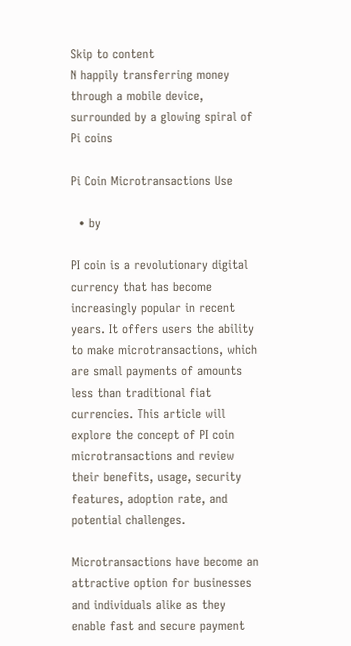Skip to content
N happily transferring money through a mobile device, surrounded by a glowing spiral of Pi coins

Pi Coin Microtransactions Use

  • by

PI coin is a revolutionary digital currency that has become increasingly popular in recent years. It offers users the ability to make microtransactions, which are small payments of amounts less than traditional fiat currencies. This article will explore the concept of PI coin microtransactions and review their benefits, usage, security features, adoption rate, and potential challenges.

Microtransactions have become an attractive option for businesses and individuals alike as they enable fast and secure payment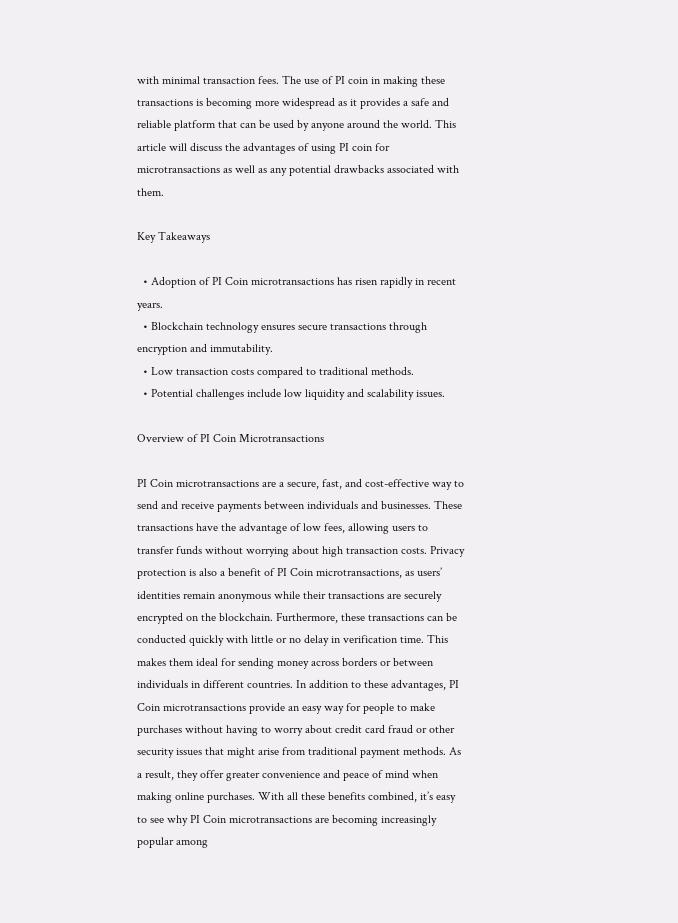with minimal transaction fees. The use of PI coin in making these transactions is becoming more widespread as it provides a safe and reliable platform that can be used by anyone around the world. This article will discuss the advantages of using PI coin for microtransactions as well as any potential drawbacks associated with them.

Key Takeaways

  • Adoption of PI Coin microtransactions has risen rapidly in recent years.
  • Blockchain technology ensures secure transactions through encryption and immutability.
  • Low transaction costs compared to traditional methods.
  • Potential challenges include low liquidity and scalability issues.

Overview of PI Coin Microtransactions

PI Coin microtransactions are a secure, fast, and cost-effective way to send and receive payments between individuals and businesses. These transactions have the advantage of low fees, allowing users to transfer funds without worrying about high transaction costs. Privacy protection is also a benefit of PI Coin microtransactions, as users’ identities remain anonymous while their transactions are securely encrypted on the blockchain. Furthermore, these transactions can be conducted quickly with little or no delay in verification time. This makes them ideal for sending money across borders or between individuals in different countries. In addition to these advantages, PI Coin microtransactions provide an easy way for people to make purchases without having to worry about credit card fraud or other security issues that might arise from traditional payment methods. As a result, they offer greater convenience and peace of mind when making online purchases. With all these benefits combined, it’s easy to see why PI Coin microtransactions are becoming increasingly popular among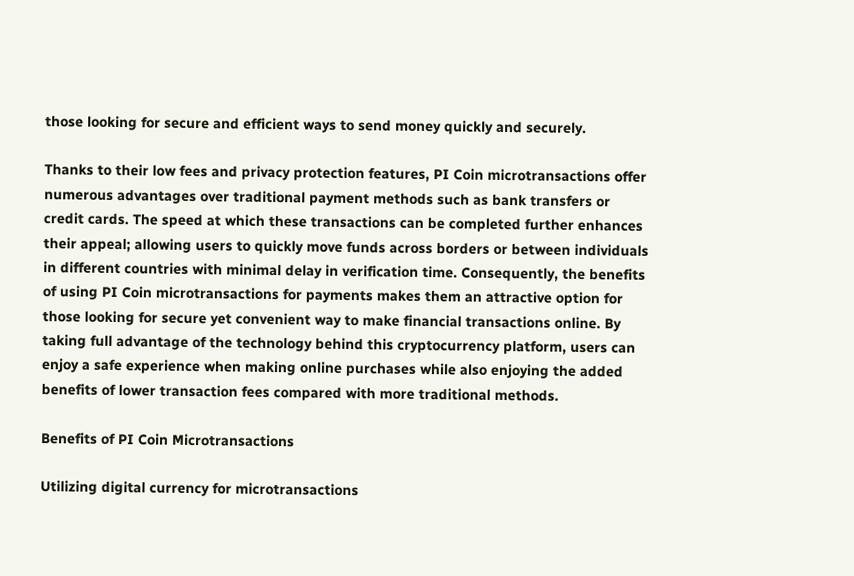those looking for secure and efficient ways to send money quickly and securely.

Thanks to their low fees and privacy protection features, PI Coin microtransactions offer numerous advantages over traditional payment methods such as bank transfers or credit cards. The speed at which these transactions can be completed further enhances their appeal; allowing users to quickly move funds across borders or between individuals in different countries with minimal delay in verification time. Consequently, the benefits of using PI Coin microtransactions for payments makes them an attractive option for those looking for secure yet convenient way to make financial transactions online. By taking full advantage of the technology behind this cryptocurrency platform, users can enjoy a safe experience when making online purchases while also enjoying the added benefits of lower transaction fees compared with more traditional methods.

Benefits of PI Coin Microtransactions

Utilizing digital currency for microtransactions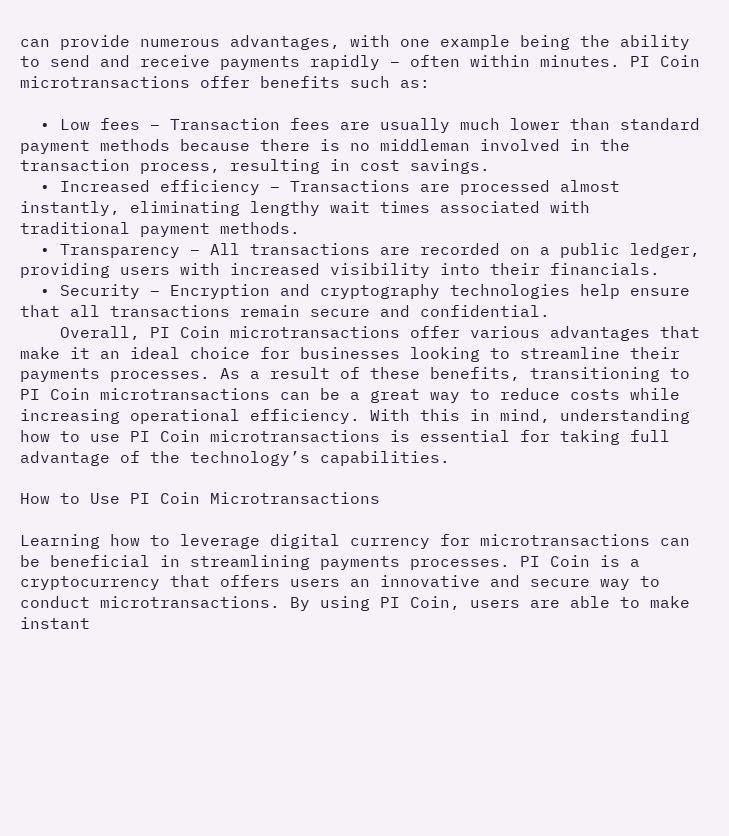can provide numerous advantages, with one example being the ability to send and receive payments rapidly – often within minutes. PI Coin microtransactions offer benefits such as:

  • Low fees – Transaction fees are usually much lower than standard payment methods because there is no middleman involved in the transaction process, resulting in cost savings.
  • Increased efficiency – Transactions are processed almost instantly, eliminating lengthy wait times associated with traditional payment methods.
  • Transparency – All transactions are recorded on a public ledger, providing users with increased visibility into their financials.
  • Security – Encryption and cryptography technologies help ensure that all transactions remain secure and confidential.
    Overall, PI Coin microtransactions offer various advantages that make it an ideal choice for businesses looking to streamline their payments processes. As a result of these benefits, transitioning to PI Coin microtransactions can be a great way to reduce costs while increasing operational efficiency. With this in mind, understanding how to use PI Coin microtransactions is essential for taking full advantage of the technology’s capabilities.

How to Use PI Coin Microtransactions

Learning how to leverage digital currency for microtransactions can be beneficial in streamlining payments processes. PI Coin is a cryptocurrency that offers users an innovative and secure way to conduct microtransactions. By using PI Coin, users are able to make instant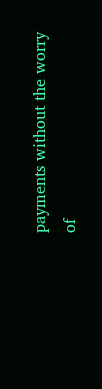payments without the worry of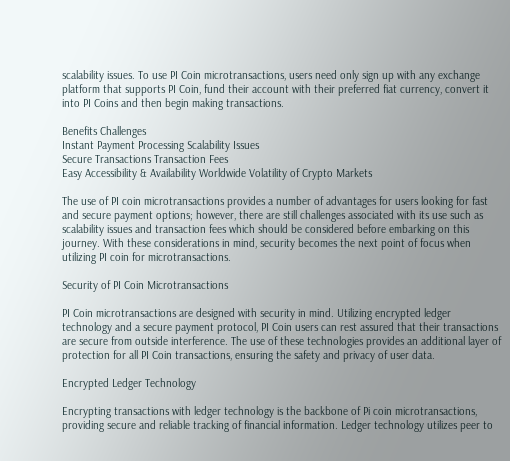scalability issues. To use PI Coin microtransactions, users need only sign up with any exchange platform that supports PI Coin, fund their account with their preferred fiat currency, convert it into PI Coins and then begin making transactions.

Benefits Challenges
Instant Payment Processing Scalability Issues
Secure Transactions Transaction Fees
Easy Accessibility & Availability Worldwide Volatility of Crypto Markets

The use of PI coin microtransactions provides a number of advantages for users looking for fast and secure payment options; however, there are still challenges associated with its use such as scalability issues and transaction fees which should be considered before embarking on this journey. With these considerations in mind, security becomes the next point of focus when utilizing PI coin for microtransactions.

Security of PI Coin Microtransactions

PI Coin microtransactions are designed with security in mind. Utilizing encrypted ledger technology and a secure payment protocol, PI Coin users can rest assured that their transactions are secure from outside interference. The use of these technologies provides an additional layer of protection for all PI Coin transactions, ensuring the safety and privacy of user data.

Encrypted Ledger Technology

Encrypting transactions with ledger technology is the backbone of Pi coin microtransactions, providing secure and reliable tracking of financial information. Ledger technology utilizes peer to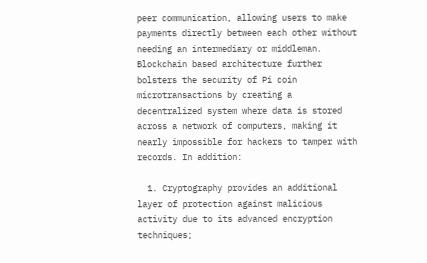peer communication, allowing users to make payments directly between each other without needing an intermediary or middleman. Blockchain based architecture further bolsters the security of Pi coin microtransactions by creating a decentralized system where data is stored across a network of computers, making it nearly impossible for hackers to tamper with records. In addition:

  1. Cryptography provides an additional layer of protection against malicious activity due to its advanced encryption techniques;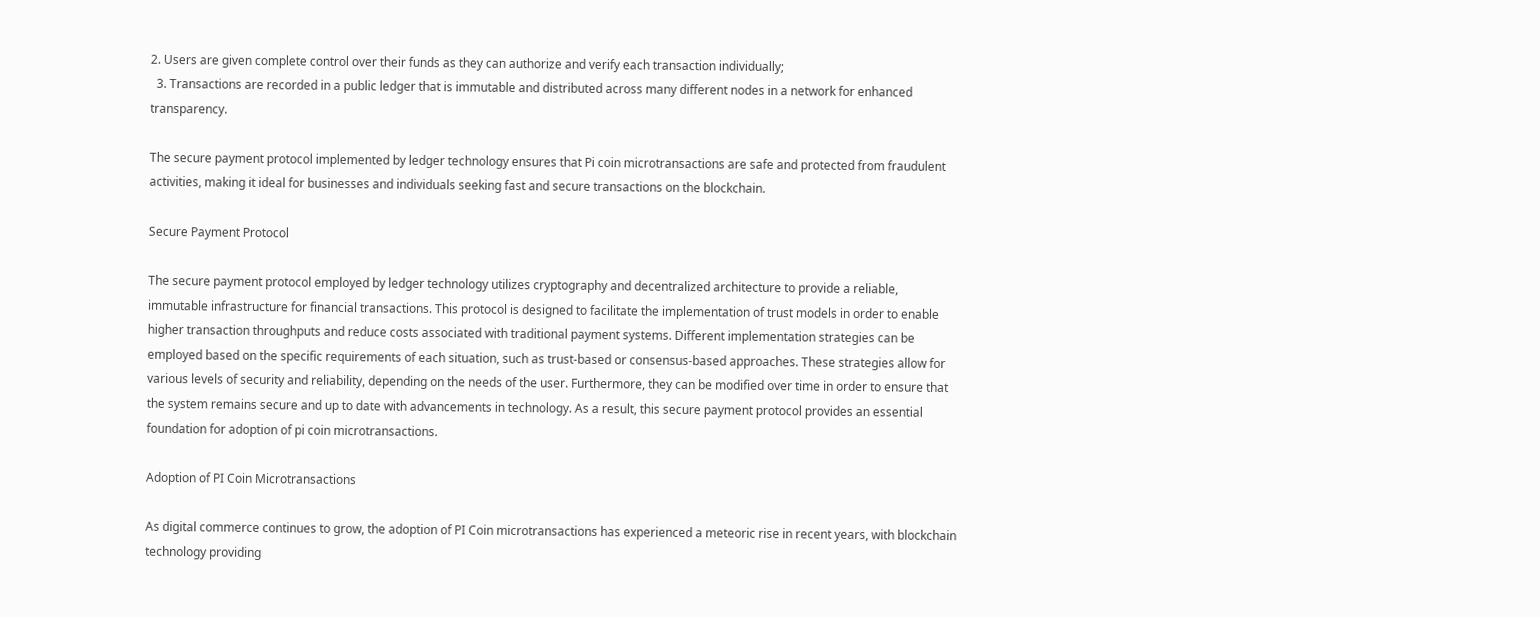2. Users are given complete control over their funds as they can authorize and verify each transaction individually;
  3. Transactions are recorded in a public ledger that is immutable and distributed across many different nodes in a network for enhanced transparency.

The secure payment protocol implemented by ledger technology ensures that Pi coin microtransactions are safe and protected from fraudulent activities, making it ideal for businesses and individuals seeking fast and secure transactions on the blockchain.

Secure Payment Protocol

The secure payment protocol employed by ledger technology utilizes cryptography and decentralized architecture to provide a reliable, immutable infrastructure for financial transactions. This protocol is designed to facilitate the implementation of trust models in order to enable higher transaction throughputs and reduce costs associated with traditional payment systems. Different implementation strategies can be employed based on the specific requirements of each situation, such as trust-based or consensus-based approaches. These strategies allow for various levels of security and reliability, depending on the needs of the user. Furthermore, they can be modified over time in order to ensure that the system remains secure and up to date with advancements in technology. As a result, this secure payment protocol provides an essential foundation for adoption of pi coin microtransactions.

Adoption of PI Coin Microtransactions

As digital commerce continues to grow, the adoption of PI Coin microtransactions has experienced a meteoric rise in recent years, with blockchain technology providing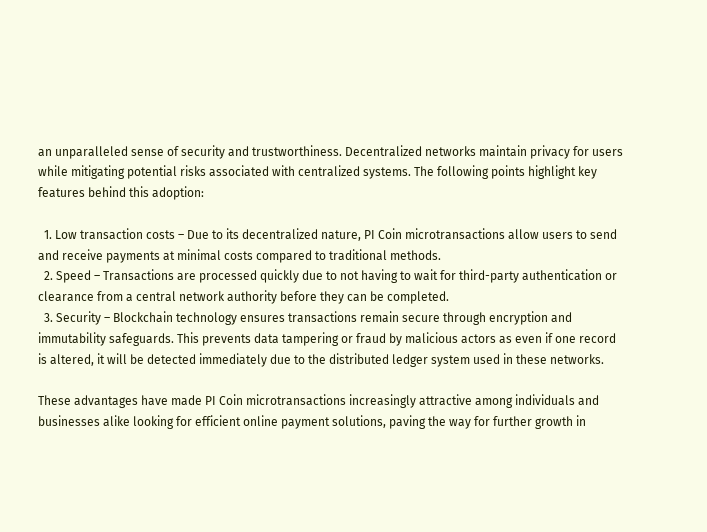an unparalleled sense of security and trustworthiness. Decentralized networks maintain privacy for users while mitigating potential risks associated with centralized systems. The following points highlight key features behind this adoption:

  1. Low transaction costs – Due to its decentralized nature, PI Coin microtransactions allow users to send and receive payments at minimal costs compared to traditional methods.
  2. Speed – Transactions are processed quickly due to not having to wait for third-party authentication or clearance from a central network authority before they can be completed.
  3. Security – Blockchain technology ensures transactions remain secure through encryption and immutability safeguards. This prevents data tampering or fraud by malicious actors as even if one record is altered, it will be detected immediately due to the distributed ledger system used in these networks.

These advantages have made PI Coin microtransactions increasingly attractive among individuals and businesses alike looking for efficient online payment solutions, paving the way for further growth in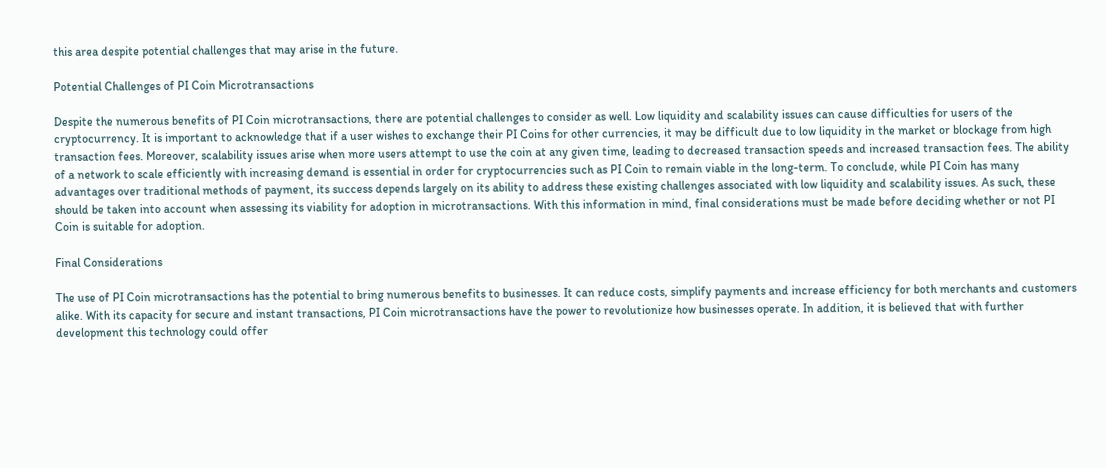this area despite potential challenges that may arise in the future.

Potential Challenges of PI Coin Microtransactions

Despite the numerous benefits of PI Coin microtransactions, there are potential challenges to consider as well. Low liquidity and scalability issues can cause difficulties for users of the cryptocurrency. It is important to acknowledge that if a user wishes to exchange their PI Coins for other currencies, it may be difficult due to low liquidity in the market or blockage from high transaction fees. Moreover, scalability issues arise when more users attempt to use the coin at any given time, leading to decreased transaction speeds and increased transaction fees. The ability of a network to scale efficiently with increasing demand is essential in order for cryptocurrencies such as PI Coin to remain viable in the long-term. To conclude, while PI Coin has many advantages over traditional methods of payment, its success depends largely on its ability to address these existing challenges associated with low liquidity and scalability issues. As such, these should be taken into account when assessing its viability for adoption in microtransactions. With this information in mind, final considerations must be made before deciding whether or not PI Coin is suitable for adoption.

Final Considerations

The use of PI Coin microtransactions has the potential to bring numerous benefits to businesses. It can reduce costs, simplify payments and increase efficiency for both merchants and customers alike. With its capacity for secure and instant transactions, PI Coin microtransactions have the power to revolutionize how businesses operate. In addition, it is believed that with further development this technology could offer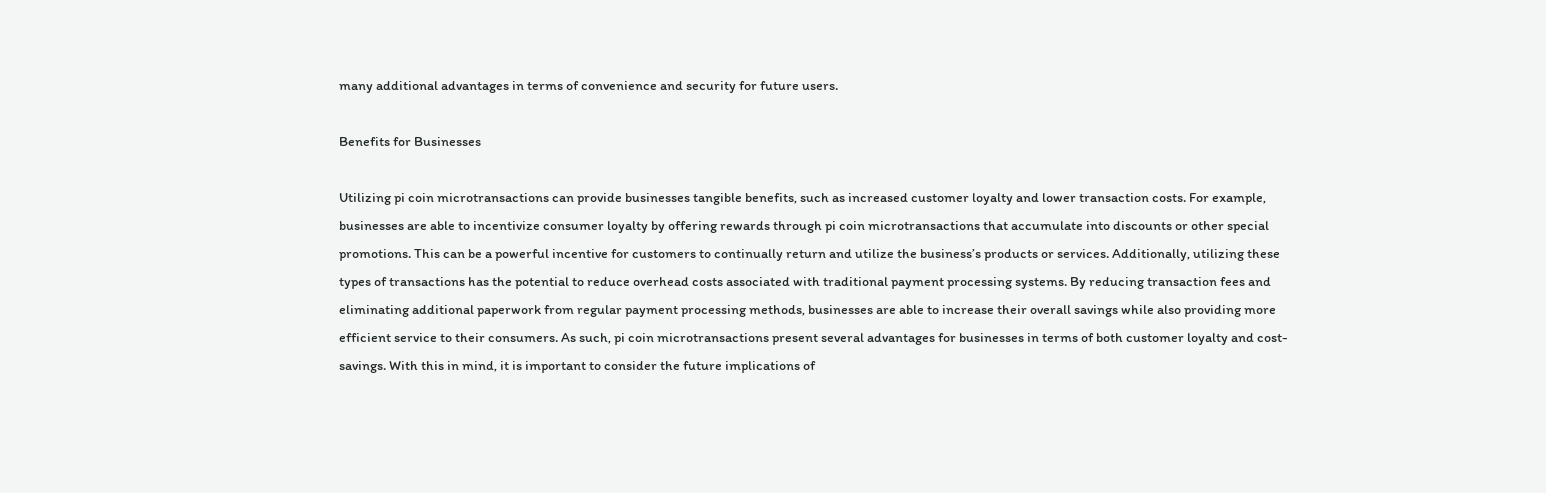many additional advantages in terms of convenience and security for future users.

Benefits for Businesses

Utilizing pi coin microtransactions can provide businesses tangible benefits, such as increased customer loyalty and lower transaction costs. For example, businesses are able to incentivize consumer loyalty by offering rewards through pi coin microtransactions that accumulate into discounts or other special promotions. This can be a powerful incentive for customers to continually return and utilize the business’s products or services. Additionally, utilizing these types of transactions has the potential to reduce overhead costs associated with traditional payment processing systems. By reducing transaction fees and eliminating additional paperwork from regular payment processing methods, businesses are able to increase their overall savings while also providing more efficient service to their consumers. As such, pi coin microtransactions present several advantages for businesses in terms of both customer loyalty and cost-savings. With this in mind, it is important to consider the future implications of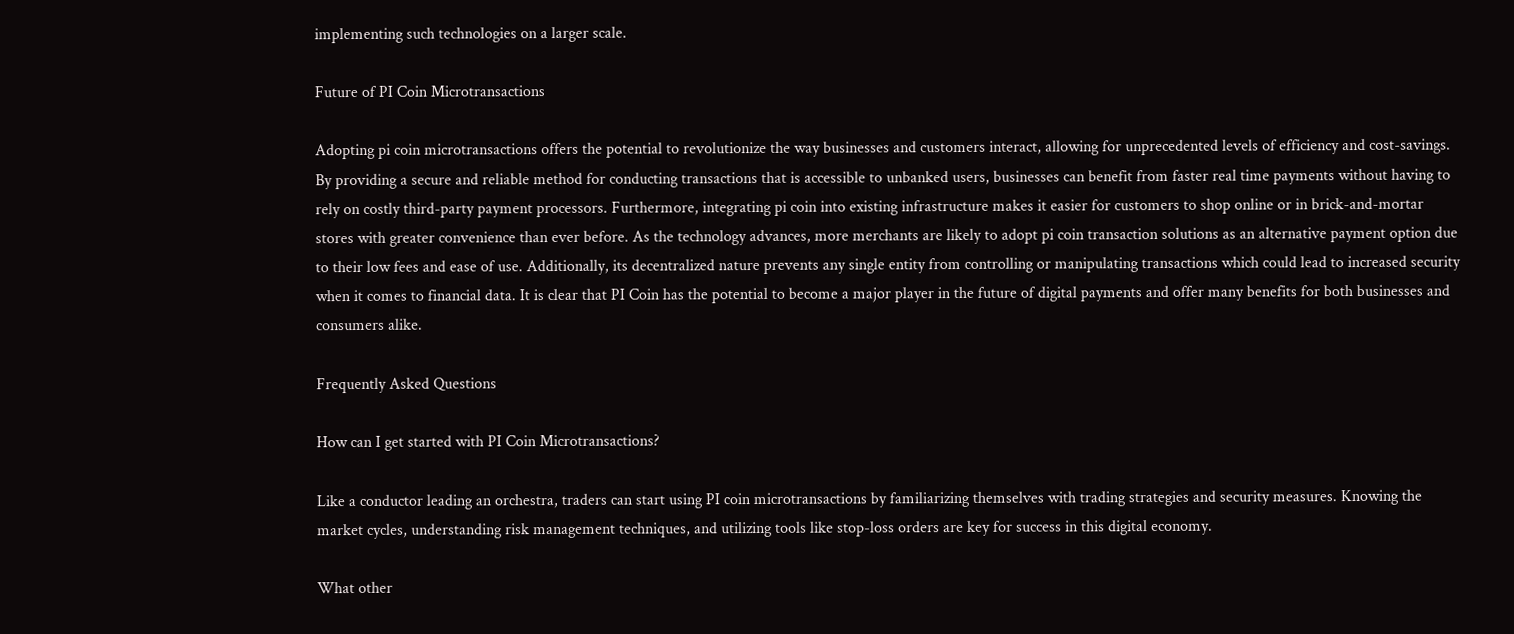implementing such technologies on a larger scale.

Future of PI Coin Microtransactions

Adopting pi coin microtransactions offers the potential to revolutionize the way businesses and customers interact, allowing for unprecedented levels of efficiency and cost-savings. By providing a secure and reliable method for conducting transactions that is accessible to unbanked users, businesses can benefit from faster real time payments without having to rely on costly third-party payment processors. Furthermore, integrating pi coin into existing infrastructure makes it easier for customers to shop online or in brick-and-mortar stores with greater convenience than ever before. As the technology advances, more merchants are likely to adopt pi coin transaction solutions as an alternative payment option due to their low fees and ease of use. Additionally, its decentralized nature prevents any single entity from controlling or manipulating transactions which could lead to increased security when it comes to financial data. It is clear that PI Coin has the potential to become a major player in the future of digital payments and offer many benefits for both businesses and consumers alike.

Frequently Asked Questions

How can I get started with PI Coin Microtransactions?

Like a conductor leading an orchestra, traders can start using PI coin microtransactions by familiarizing themselves with trading strategies and security measures. Knowing the market cycles, understanding risk management techniques, and utilizing tools like stop-loss orders are key for success in this digital economy.

What other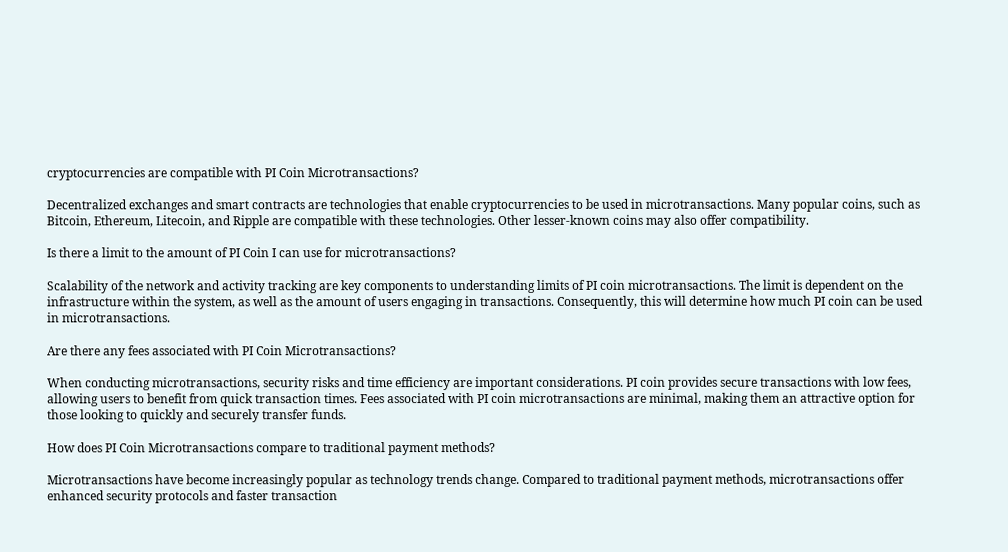cryptocurrencies are compatible with PI Coin Microtransactions?

Decentralized exchanges and smart contracts are technologies that enable cryptocurrencies to be used in microtransactions. Many popular coins, such as Bitcoin, Ethereum, Litecoin, and Ripple are compatible with these technologies. Other lesser-known coins may also offer compatibility.

Is there a limit to the amount of PI Coin I can use for microtransactions?

Scalability of the network and activity tracking are key components to understanding limits of PI coin microtransactions. The limit is dependent on the infrastructure within the system, as well as the amount of users engaging in transactions. Consequently, this will determine how much PI coin can be used in microtransactions.

Are there any fees associated with PI Coin Microtransactions?

When conducting microtransactions, security risks and time efficiency are important considerations. PI coin provides secure transactions with low fees, allowing users to benefit from quick transaction times. Fees associated with PI coin microtransactions are minimal, making them an attractive option for those looking to quickly and securely transfer funds.

How does PI Coin Microtransactions compare to traditional payment methods?

Microtransactions have become increasingly popular as technology trends change. Compared to traditional payment methods, microtransactions offer enhanced security protocols and faster transaction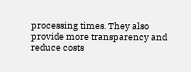processing times. They also provide more transparency and reduce costs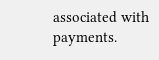associated with payments.